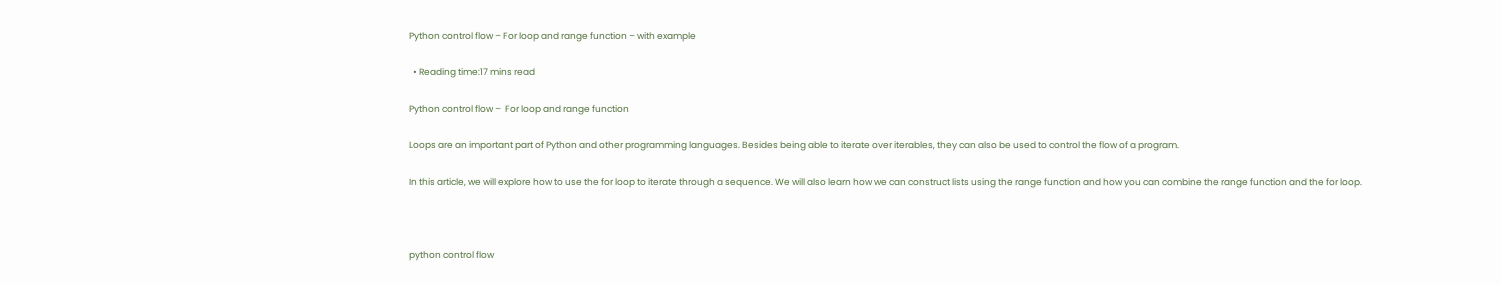Python control flow – For loop and range function – with example

  • Reading time:17 mins read

Python control flow –  For loop and range function

Loops are an important part of Python and other programming languages. Besides being able to iterate over iterables, they can also be used to control the flow of a program.

In this article, we will explore how to use the for loop to iterate through a sequence. We will also learn how we can construct lists using the range function and how you can combine the range function and the for loop.



python control flow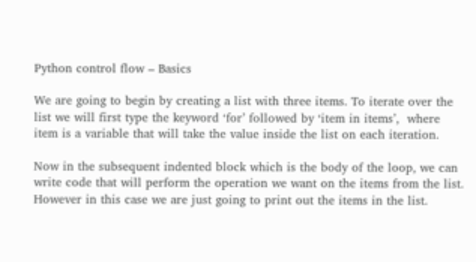Python control flow – Basics

We are going to begin by creating a list with three items. To iterate over the list we will first type the keyword ‘for’ followed by ‘item in items’,  where item is a variable that will take the value inside the list on each iteration.

Now in the subsequent indented block which is the body of the loop, we can write code that will perform the operation we want on the items from the list. However in this case we are just going to print out the items in the list.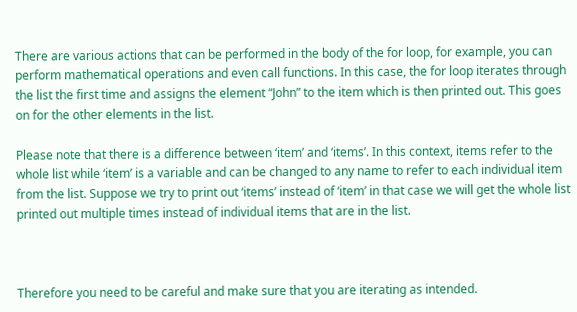There are various actions that can be performed in the body of the for loop, for example, you can perform mathematical operations and even call functions. In this case, the for loop iterates through the list the first time and assigns the element “John” to the item which is then printed out. This goes on for the other elements in the list.

Please note that there is a difference between ‘item’ and ‘items’. In this context, items refer to the whole list while ‘item’ is a variable and can be changed to any name to refer to each individual item from the list. Suppose we try to print out ‘items’ instead of ‘item’ in that case we will get the whole list printed out multiple times instead of individual items that are in the list.



Therefore you need to be careful and make sure that you are iterating as intended.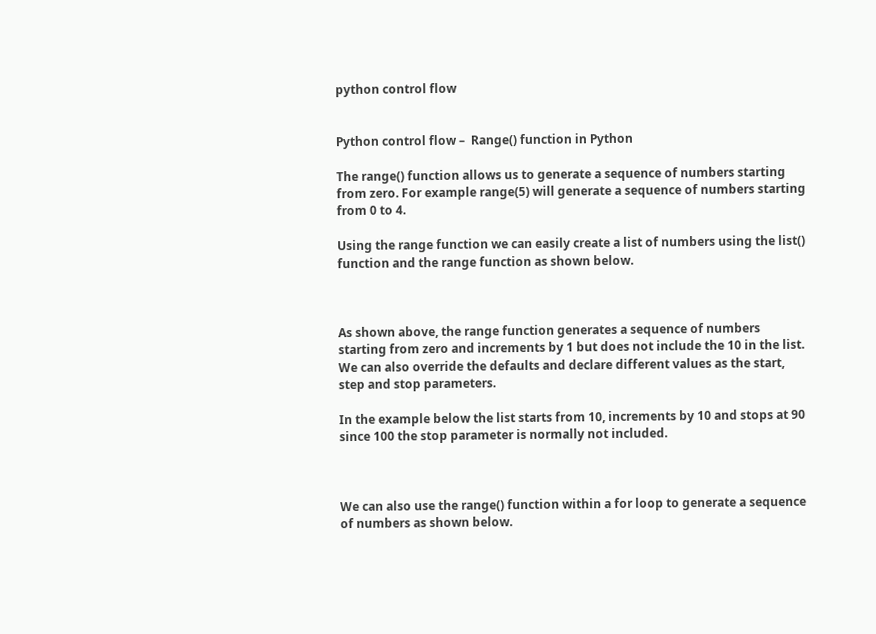python control flow


Python control flow –  Range() function in Python

The range() function allows us to generate a sequence of numbers starting from zero. For example range(5) will generate a sequence of numbers starting from 0 to 4.

Using the range function we can easily create a list of numbers using the list() function and the range function as shown below.



As shown above, the range function generates a sequence of numbers starting from zero and increments by 1 but does not include the 10 in the list. We can also override the defaults and declare different values as the start, step and stop parameters.

In the example below the list starts from 10, increments by 10 and stops at 90 since 100 the stop parameter is normally not included.



We can also use the range() function within a for loop to generate a sequence of numbers as shown below.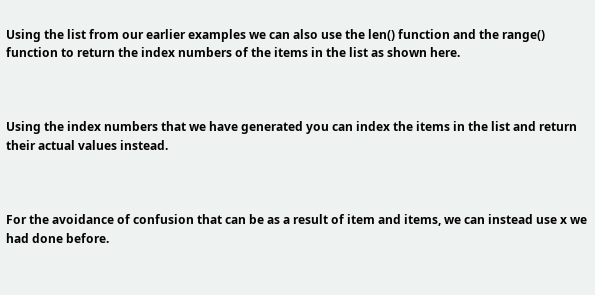Using the list from our earlier examples we can also use the len() function and the range() function to return the index numbers of the items in the list as shown here.



Using the index numbers that we have generated you can index the items in the list and return their actual values instead.



For the avoidance of confusion that can be as a result of item and items, we can instead use x we had done before.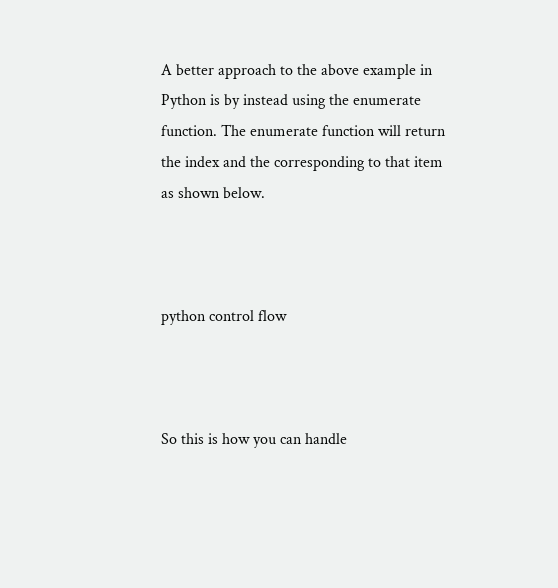A better approach to the above example in Python is by instead using the enumerate function. The enumerate function will return the index and the corresponding to that item as shown below.



python control flow



So this is how you can handle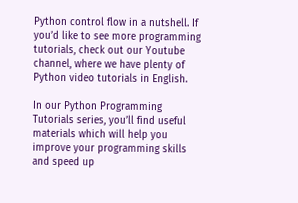Python control flow in a nutshell. If you’d like to see more programming tutorials, check out our Youtube channel, where we have plenty of Python video tutorials in English.

In our Python Programming Tutorials series, you’ll find useful materials which will help you improve your programming skills and speed up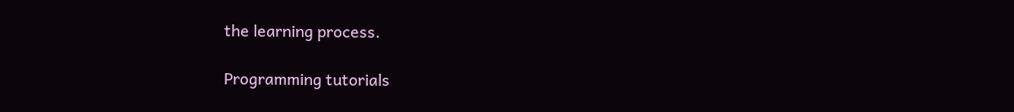the learning process.

Programming tutorials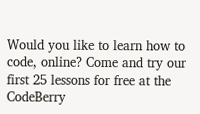Would you like to learn how to code, online? Come and try our first 25 lessons for free at the CodeBerry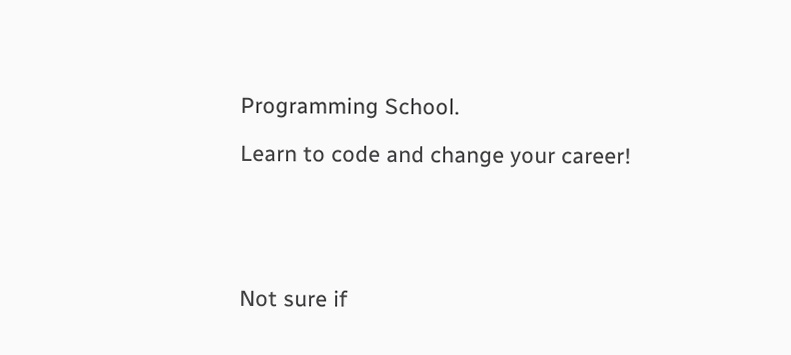Programming School.

Learn to code and change your career!





Not sure if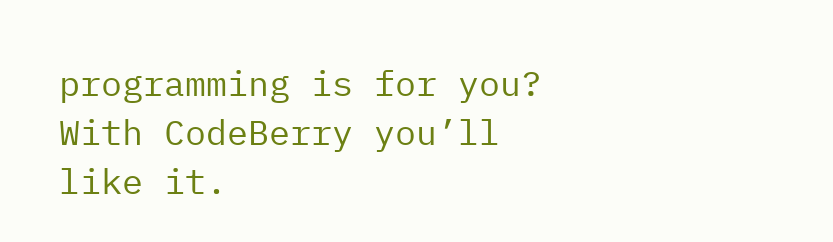programming is for you? With CodeBerry you’ll like it.